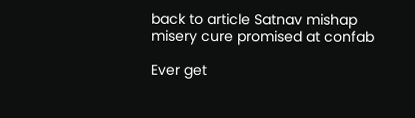back to article Satnav mishap misery cure promised at confab

Ever get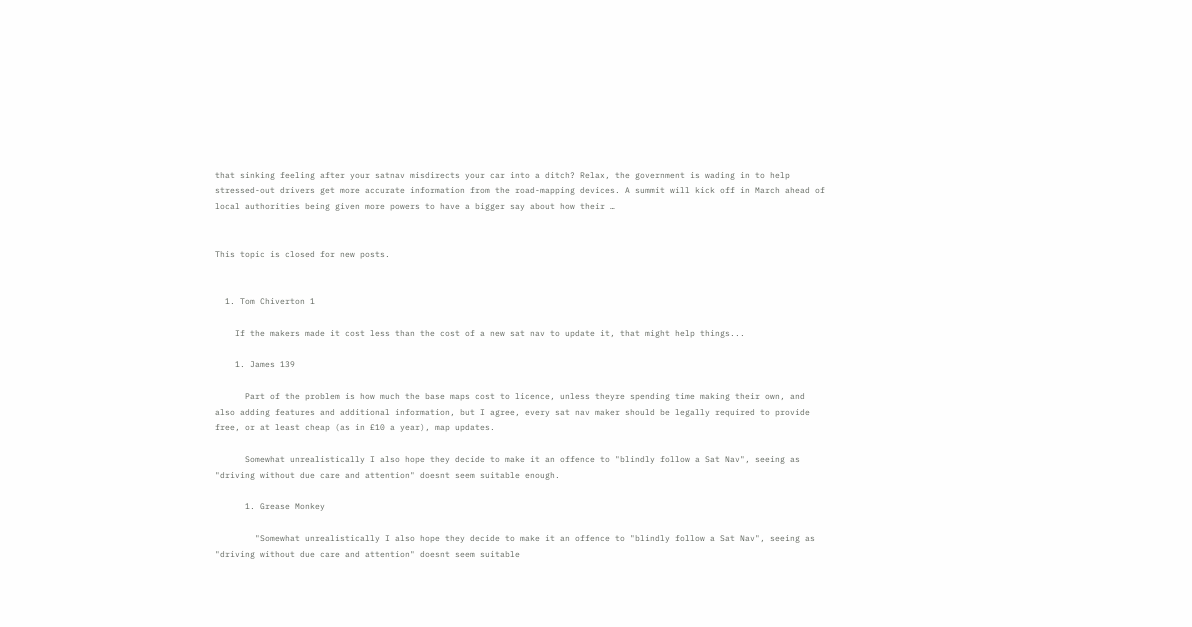that sinking feeling after your satnav misdirects your car into a ditch? Relax, the government is wading in to help stressed-out drivers get more accurate information from the road-mapping devices. A summit will kick off in March ahead of local authorities being given more powers to have a bigger say about how their …


This topic is closed for new posts.


  1. Tom Chiverton 1

    If the makers made it cost less than the cost of a new sat nav to update it, that might help things...

    1. James 139

      Part of the problem is how much the base maps cost to licence, unless theyre spending time making their own, and also adding features and additional information, but I agree, every sat nav maker should be legally required to provide free, or at least cheap (as in £10 a year), map updates.

      Somewhat unrealistically I also hope they decide to make it an offence to "blindly follow a Sat Nav", seeing as "driving without due care and attention" doesnt seem suitable enough.

      1. Grease Monkey

        "Somewhat unrealistically I also hope they decide to make it an offence to "blindly follow a Sat Nav", seeing as "driving without due care and attention" doesnt seem suitable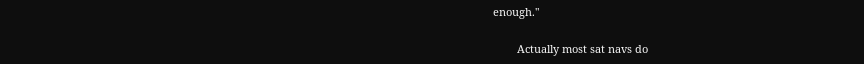enough."

        Actually most sat navs do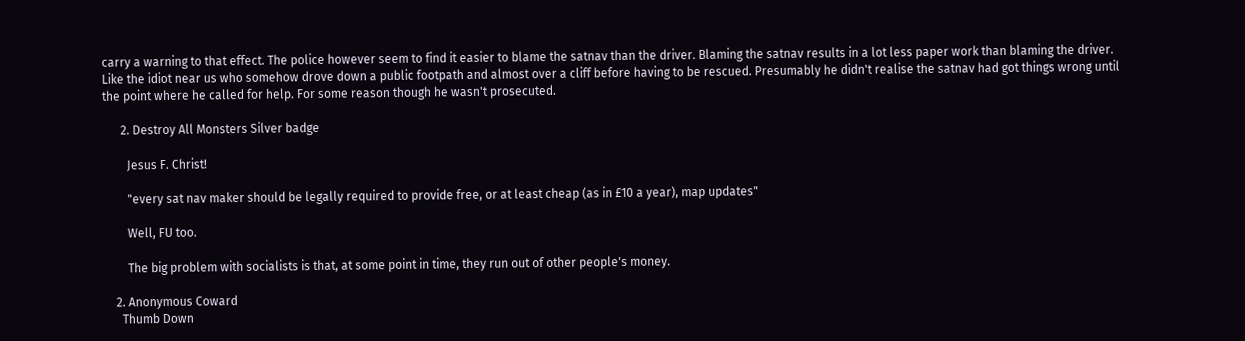carry a warning to that effect. The police however seem to find it easier to blame the satnav than the driver. Blaming the satnav results in a lot less paper work than blaming the driver. Like the idiot near us who somehow drove down a public footpath and almost over a cliff before having to be rescued. Presumably he didn't realise the satnav had got things wrong until the point where he called for help. For some reason though he wasn't prosecuted.

      2. Destroy All Monsters Silver badge

        Jesus F. Christ!

        "every sat nav maker should be legally required to provide free, or at least cheap (as in £10 a year), map updates"

        Well, FU too.

        The big problem with socialists is that, at some point in time, they run out of other people's money.

    2. Anonymous Coward
      Thumb Down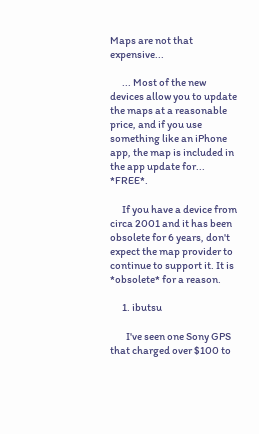Maps are not that expensive...

      ... Most of the new devices allow you to update the maps at a reasonable price, and if you use something like an iPhone app, the map is included in the app update for... *FREE*.

      If you have a device from circa 2001 and it has been obsolete for 6 years, don't expect the map provider to continue to support it. It is *obsolete* for a reason.

      1. ibutsu

        I've seen one Sony GPS that charged over $100 to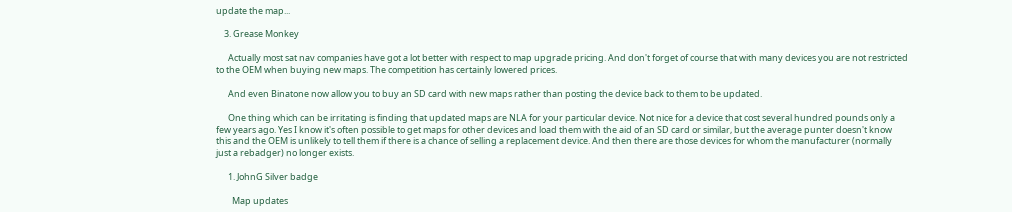update the map...

    3. Grease Monkey

      Actually most sat nav companies have got a lot better with respect to map upgrade pricing. And don't forget of course that with many devices you are not restricted to the OEM when buying new maps. The competition has certainly lowered prices.

      And even Binatone now allow you to buy an SD card with new maps rather than posting the device back to them to be updated.

      One thing which can be irritating is finding that updated maps are NLA for your particular device. Not nice for a device that cost several hundred pounds only a few years ago. Yes I know it's often possible to get maps for other devices and load them with the aid of an SD card or similar, but the average punter doesn't know this and the OEM is unlikely to tell them if there is a chance of selling a replacement device. And then there are those devices for whom the manufacturer (normally just a rebadger) no longer exists.

      1. JohnG Silver badge

        Map updates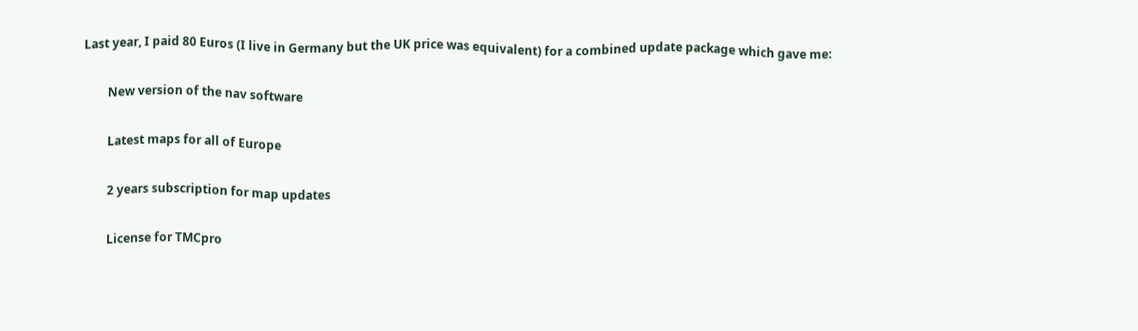Last year, I paid 80 Euros (I live in Germany but the UK price was equivalent) for a combined update package which gave me:

        New version of the nav software

        Latest maps for all of Europe

        2 years subscription for map updates

        License for TMCpro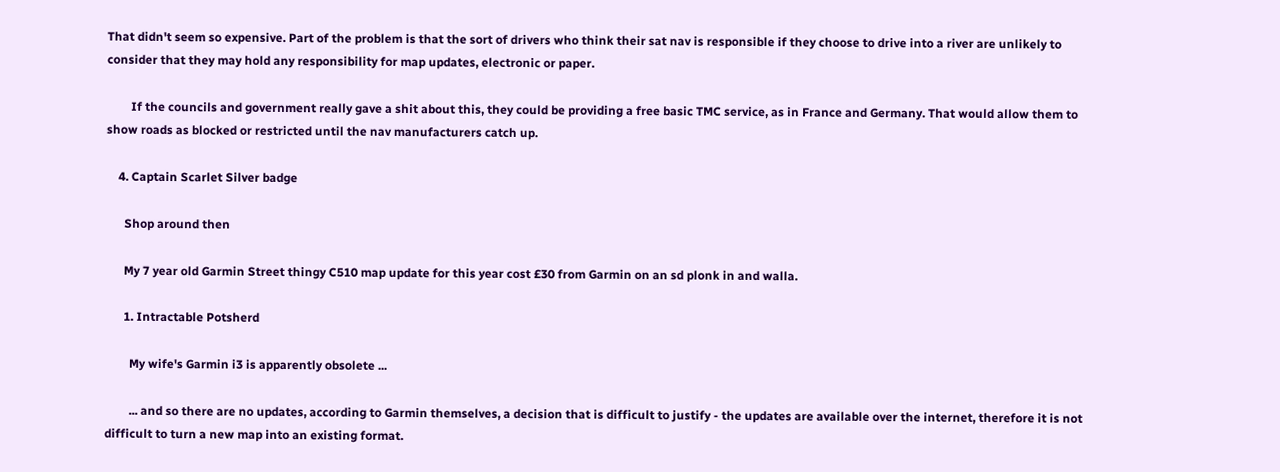That didn't seem so expensive. Part of the problem is that the sort of drivers who think their sat nav is responsible if they choose to drive into a river are unlikely to consider that they may hold any responsibility for map updates, electronic or paper.

        If the councils and government really gave a shit about this, they could be providing a free basic TMC service, as in France and Germany. That would allow them to show roads as blocked or restricted until the nav manufacturers catch up.

    4. Captain Scarlet Silver badge

      Shop around then

      My 7 year old Garmin Street thingy C510 map update for this year cost £30 from Garmin on an sd plonk in and walla.

      1. Intractable Potsherd

        My wife's Garmin i3 is apparently obsolete ...

        ... and so there are no updates, according to Garmin themselves, a decision that is difficult to justify - the updates are available over the internet, therefore it is not difficult to turn a new map into an existing format.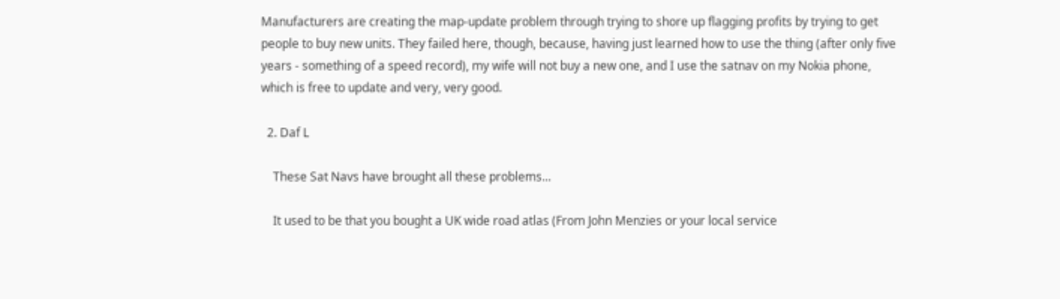Manufacturers are creating the map-update problem through trying to shore up flagging profits by trying to get people to buy new units. They failed here, though, because, having just learned how to use the thing (after only five years - something of a speed record), my wife will not buy a new one, and I use the satnav on my Nokia phone, which is free to update and very, very good.

  2. Daf L

    These Sat Navs have brought all these problems...

    It used to be that you bought a UK wide road atlas (From John Menzies or your local service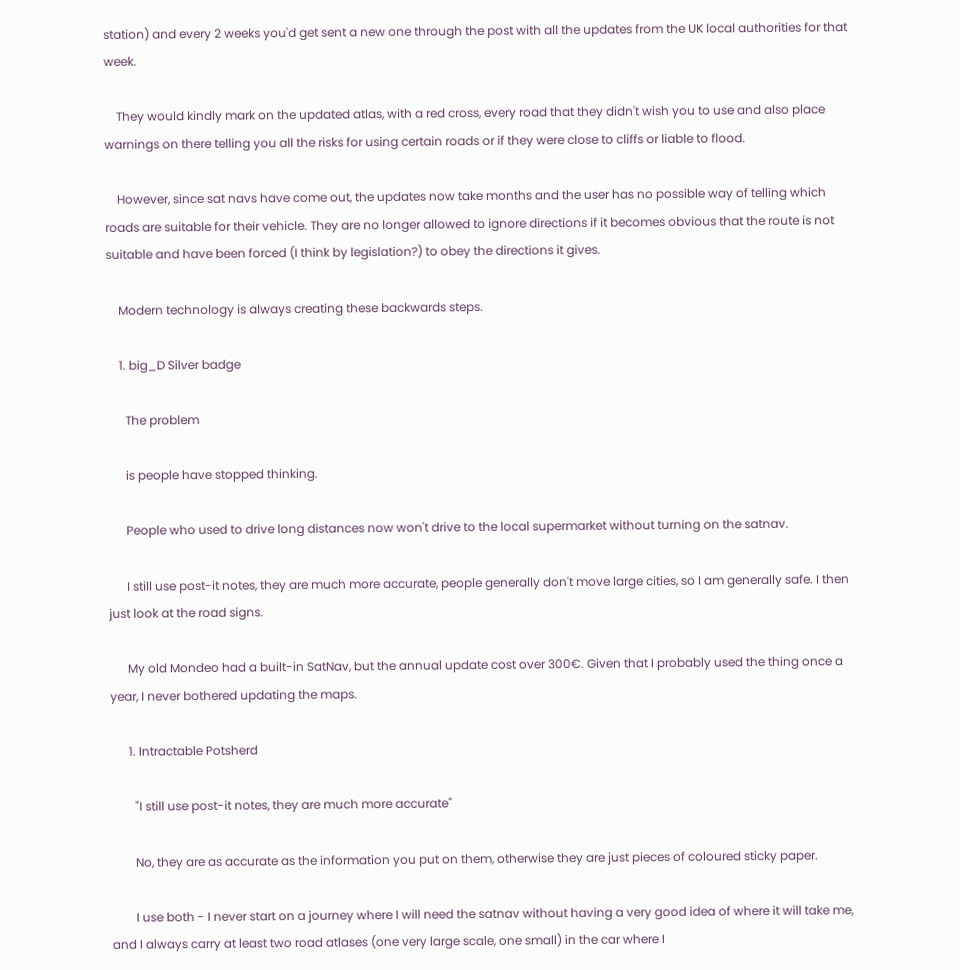station) and every 2 weeks you'd get sent a new one through the post with all the updates from the UK local authorities for that week.

    They would kindly mark on the updated atlas, with a red cross, every road that they didn't wish you to use and also place warnings on there telling you all the risks for using certain roads or if they were close to cliffs or liable to flood.

    However, since sat navs have come out, the updates now take months and the user has no possible way of telling which roads are suitable for their vehicle. They are no longer allowed to ignore directions if it becomes obvious that the route is not suitable and have been forced (I think by legislation?) to obey the directions it gives.

    Modern technology is always creating these backwards steps.

    1. big_D Silver badge

      The problem

      is people have stopped thinking.

      People who used to drive long distances now won't drive to the local supermarket without turning on the satnav.

      I still use post-it notes, they are much more accurate, people generally don't move large cities, so I am generally safe. I then just look at the road signs.

      My old Mondeo had a built-in SatNav, but the annual update cost over 300€. Given that I probably used the thing once a year, I never bothered updating the maps.

      1. Intractable Potsherd

        "I still use post-it notes, they are much more accurate"

        No, they are as accurate as the information you put on them, otherwise they are just pieces of coloured sticky paper.

        I use both - I never start on a journey where I will need the satnav without having a very good idea of where it will take me, and I always carry at least two road atlases (one very large scale, one small) in the car where I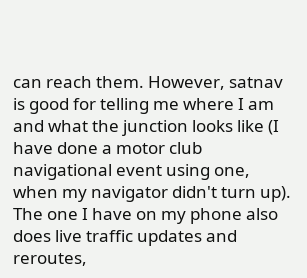can reach them. However, satnav is good for telling me where I am and what the junction looks like (I have done a motor club navigational event using one, when my navigator didn't turn up). The one I have on my phone also does live traffic updates and reroutes,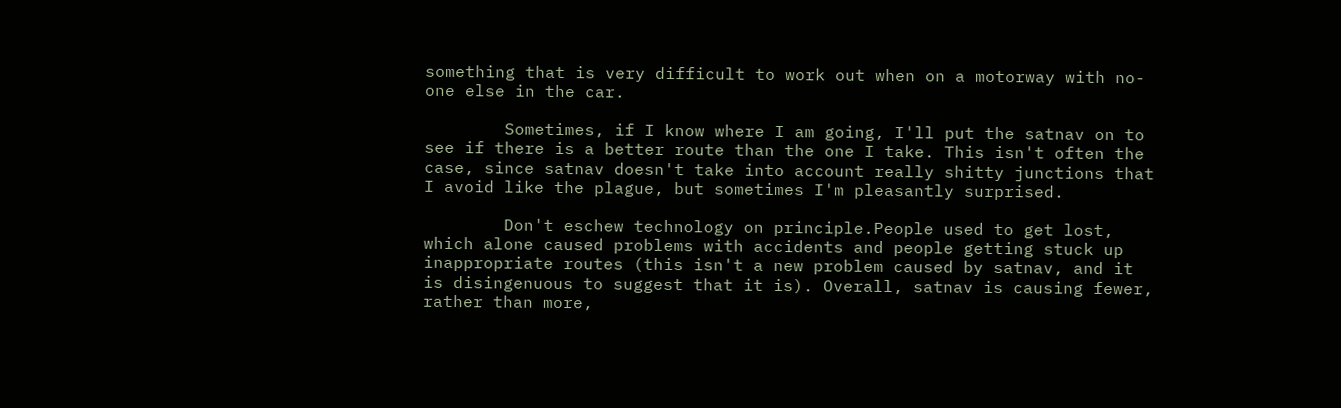something that is very difficult to work out when on a motorway with no-one else in the car.

        Sometimes, if I know where I am going, I'll put the satnav on to see if there is a better route than the one I take. This isn't often the case, since satnav doesn't take into account really shitty junctions that I avoid like the plague, but sometimes I'm pleasantly surprised.

        Don't eschew technology on principle.People used to get lost, which alone caused problems with accidents and people getting stuck up inappropriate routes (this isn't a new problem caused by satnav, and it is disingenuous to suggest that it is). Overall, satnav is causing fewer, rather than more,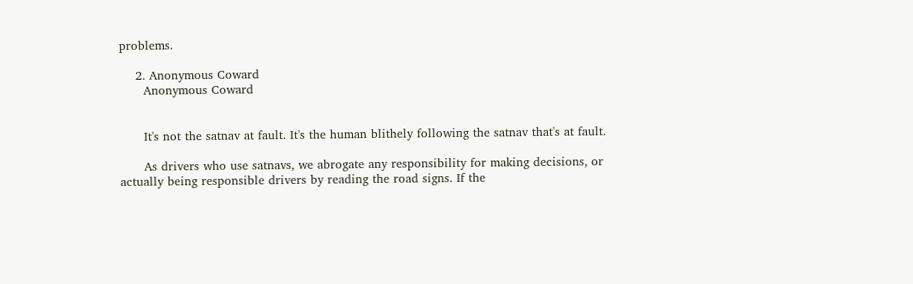problems.

    2. Anonymous Coward
      Anonymous Coward


      It's not the satnav at fault. It's the human blithely following the satnav that's at fault.

      As drivers who use satnavs, we abrogate any responsibility for making decisions, or actually being responsible drivers by reading the road signs. If the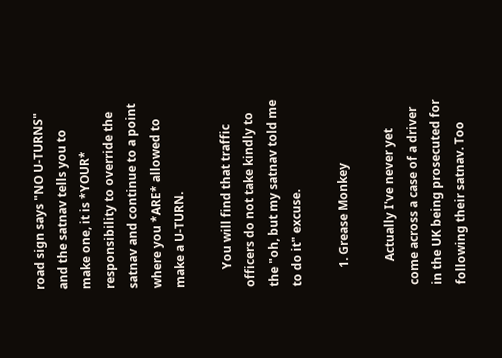road sign says "NO U-TURNS" and the satnav tells you to make one, it is *YOUR* responsibility to override the satnav and continue to a point where you *ARE* allowed to make a U-TURN.

      You will find that traffic officers do not take kindly to the "oh, but my satnav told me to do it" excuse.

      1. Grease Monkey

        Actually I've never yet come across a case of a driver in the UK being prosecuted for following their satnav. Too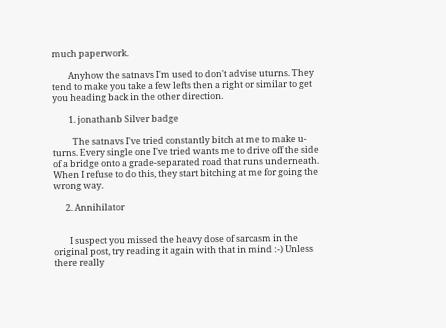much paperwork.

        Anyhow the satnavs I'm used to don't advise uturns. They tend to make you take a few lefts then a right or similar to get you heading back in the other direction.

        1. jonathanb Silver badge

          The satnavs I've tried constantly bitch at me to make u-turns. Every single one I've tried wants me to drive off the side of a bridge onto a grade-separated road that runs underneath. When I refuse to do this, they start bitching at me for going the wrong way.

      2. Annihilator


        I suspect you missed the heavy dose of sarcasm in the original post, try reading it again with that in mind :-) Unless there really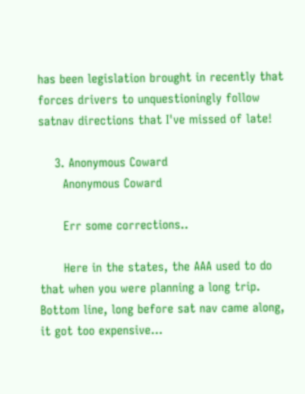has been legislation brought in recently that forces drivers to unquestioningly follow satnav directions that I've missed of late!

    3. Anonymous Coward
      Anonymous Coward

      Err some corrections..

      Here in the states, the AAA used to do that when you were planning a long trip. Bottom line, long before sat nav came along, it got too expensive...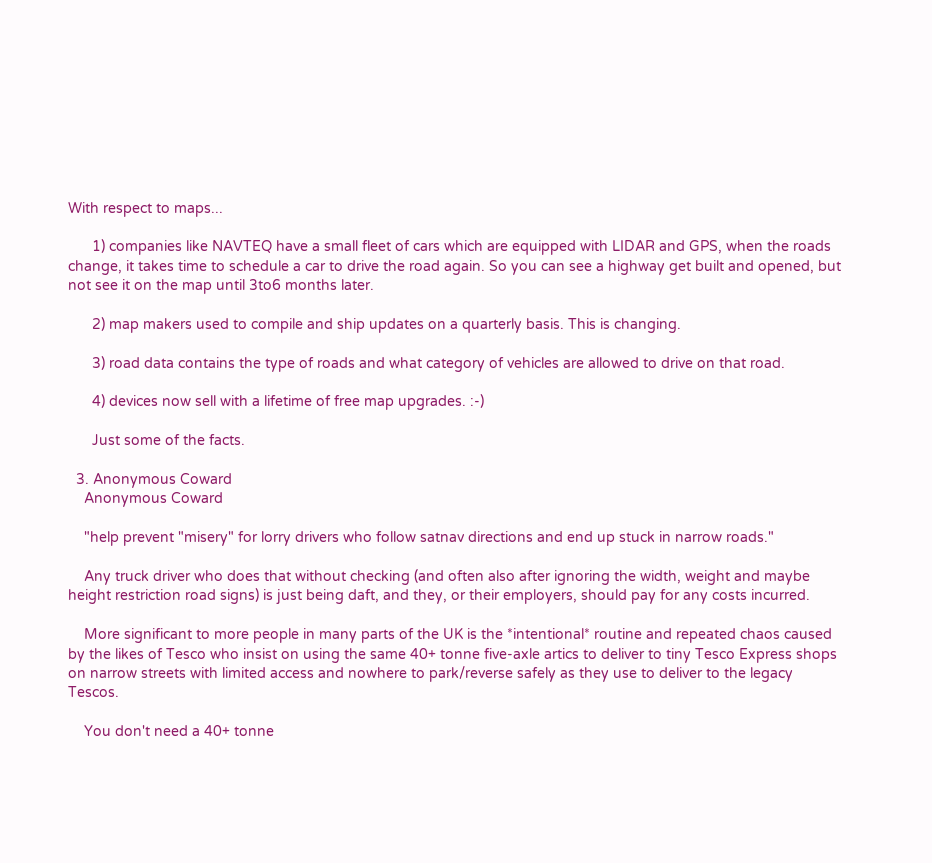With respect to maps...

      1) companies like NAVTEQ have a small fleet of cars which are equipped with LIDAR and GPS, when the roads change, it takes time to schedule a car to drive the road again. So you can see a highway get built and opened, but not see it on the map until 3to6 months later.

      2) map makers used to compile and ship updates on a quarterly basis. This is changing.

      3) road data contains the type of roads and what category of vehicles are allowed to drive on that road.

      4) devices now sell with a lifetime of free map upgrades. :-)

      Just some of the facts.

  3. Anonymous Coward
    Anonymous Coward

    "help prevent "misery" for lorry drivers who follow satnav directions and end up stuck in narrow roads."

    Any truck driver who does that without checking (and often also after ignoring the width, weight and maybe height restriction road signs) is just being daft, and they, or their employers, should pay for any costs incurred.

    More significant to more people in many parts of the UK is the *intentional* routine and repeated chaos caused by the likes of Tesco who insist on using the same 40+ tonne five-axle artics to deliver to tiny Tesco Express shops on narrow streets with limited access and nowhere to park/reverse safely as they use to deliver to the legacy Tescos.

    You don't need a 40+ tonne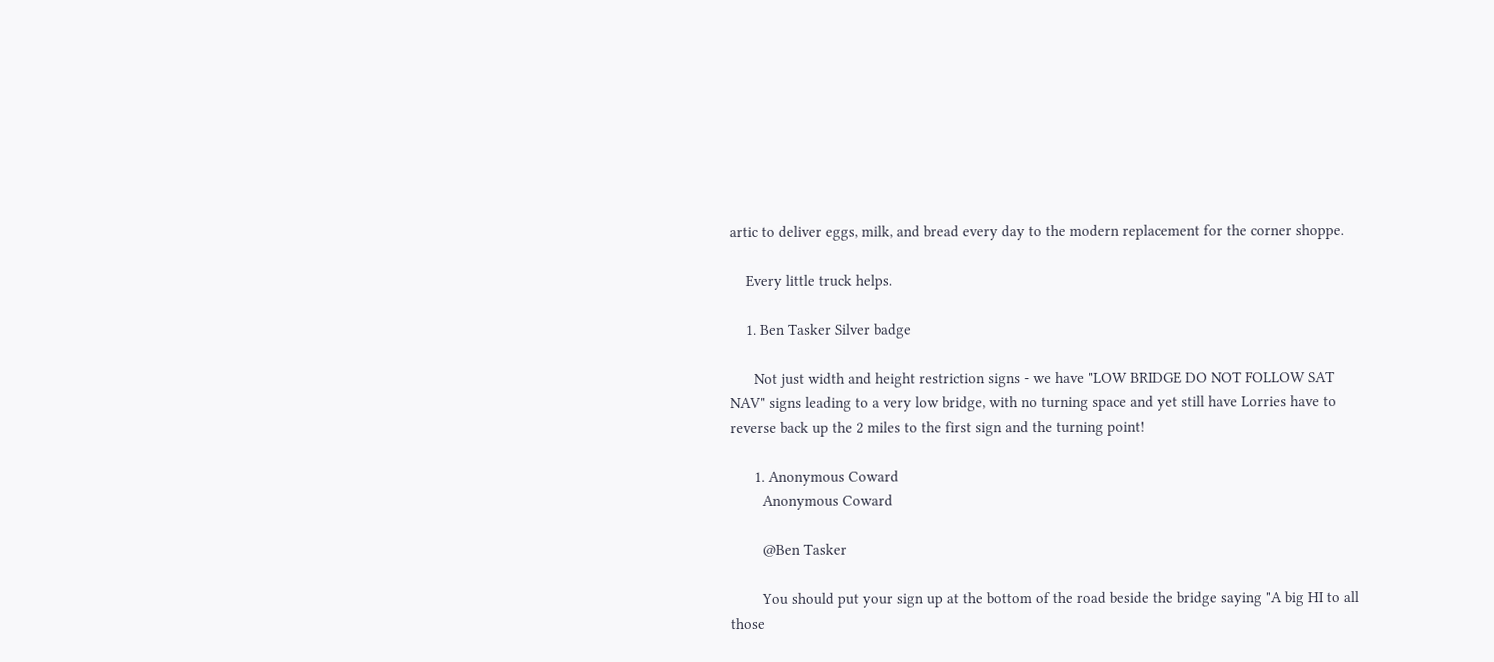artic to deliver eggs, milk, and bread every day to the modern replacement for the corner shoppe.

    Every little truck helps.

    1. Ben Tasker Silver badge

      Not just width and height restriction signs - we have "LOW BRIDGE DO NOT FOLLOW SAT NAV" signs leading to a very low bridge, with no turning space and yet still have Lorries have to reverse back up the 2 miles to the first sign and the turning point!

      1. Anonymous Coward
        Anonymous Coward

        @Ben Tasker

        You should put your sign up at the bottom of the road beside the bridge saying "A big HI to all those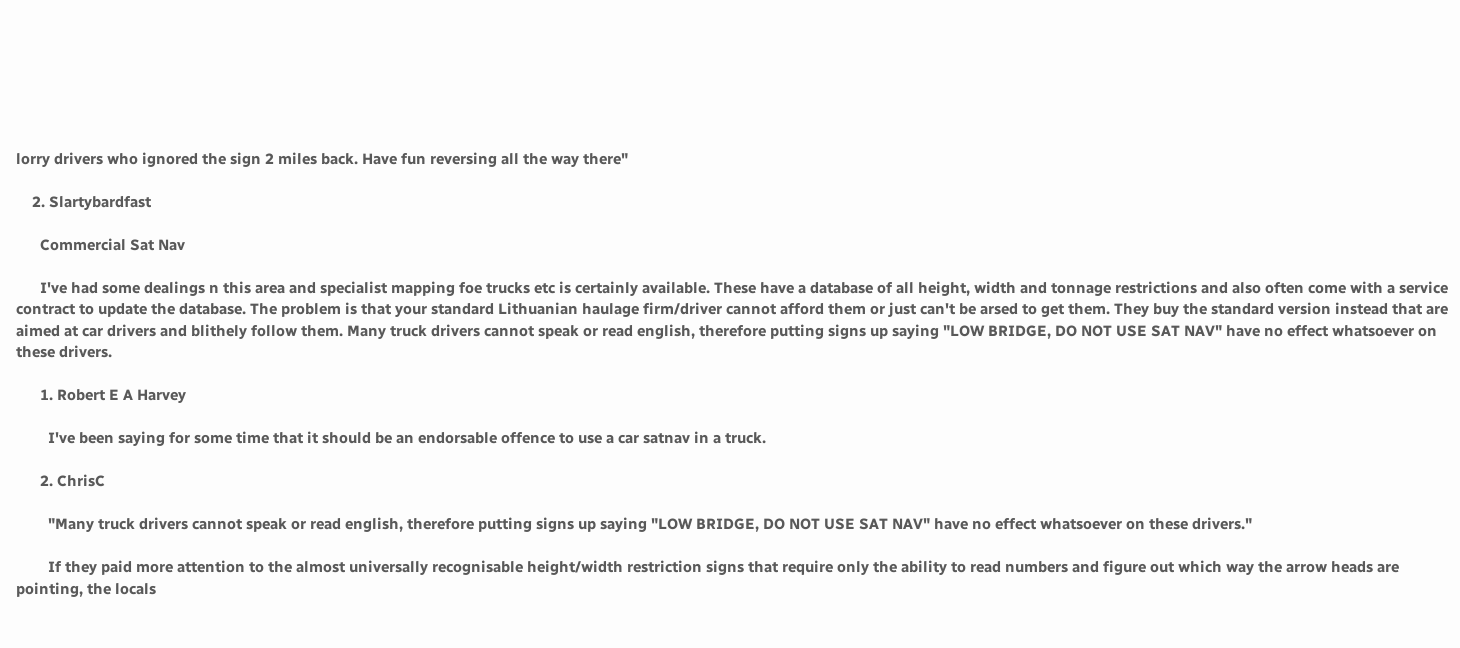lorry drivers who ignored the sign 2 miles back. Have fun reversing all the way there"

    2. Slartybardfast

      Commercial Sat Nav

      I've had some dealings n this area and specialist mapping foe trucks etc is certainly available. These have a database of all height, width and tonnage restrictions and also often come with a service contract to update the database. The problem is that your standard Lithuanian haulage firm/driver cannot afford them or just can't be arsed to get them. They buy the standard version instead that are aimed at car drivers and blithely follow them. Many truck drivers cannot speak or read english, therefore putting signs up saying "LOW BRIDGE, DO NOT USE SAT NAV" have no effect whatsoever on these drivers.

      1. Robert E A Harvey

        I've been saying for some time that it should be an endorsable offence to use a car satnav in a truck.

      2. ChrisC

        "Many truck drivers cannot speak or read english, therefore putting signs up saying "LOW BRIDGE, DO NOT USE SAT NAV" have no effect whatsoever on these drivers."

        If they paid more attention to the almost universally recognisable height/width restriction signs that require only the ability to read numbers and figure out which way the arrow heads are pointing, the locals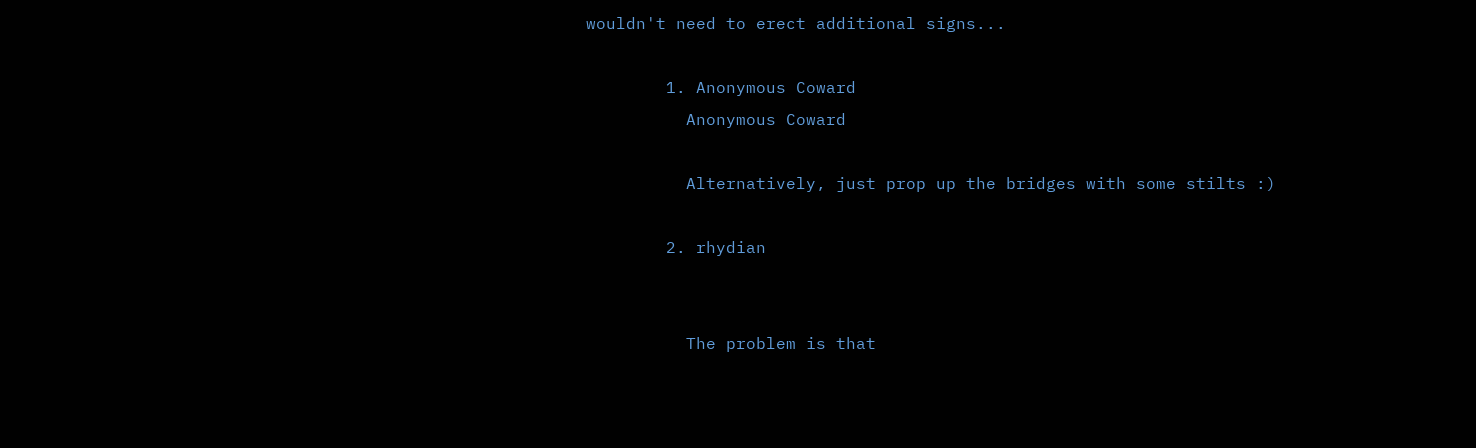wouldn't need to erect additional signs...

        1. Anonymous Coward
          Anonymous Coward

          Alternatively, just prop up the bridges with some stilts :)

        2. rhydian


          The problem is that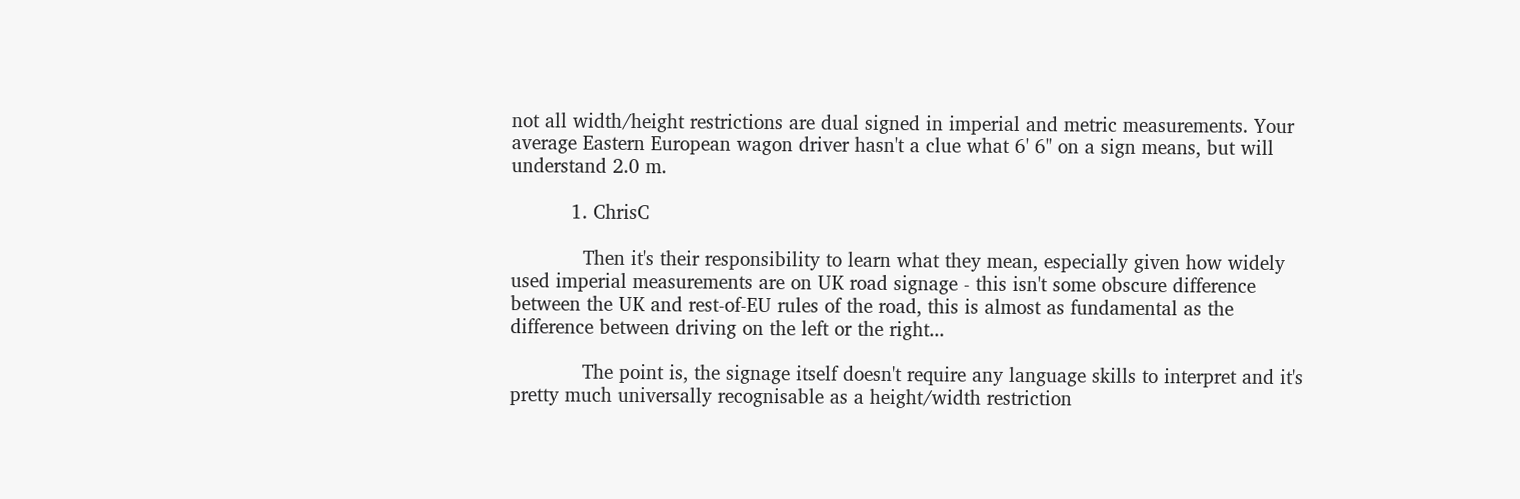not all width/height restrictions are dual signed in imperial and metric measurements. Your average Eastern European wagon driver hasn't a clue what 6' 6" on a sign means, but will understand 2.0 m.

          1. ChrisC

            Then it's their responsibility to learn what they mean, especially given how widely used imperial measurements are on UK road signage - this isn't some obscure difference between the UK and rest-of-EU rules of the road, this is almost as fundamental as the difference between driving on the left or the right...

            The point is, the signage itself doesn't require any language skills to interpret and it's pretty much universally recognisable as a height/width restriction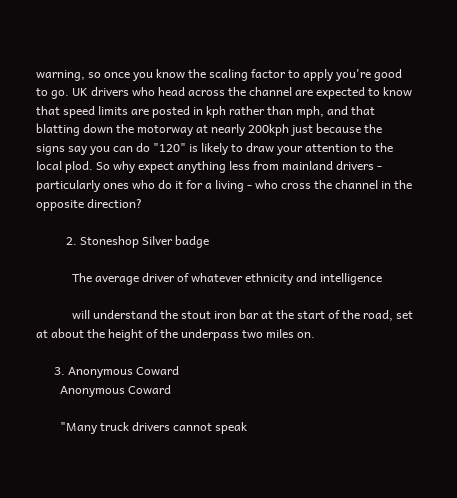warning, so once you know the scaling factor to apply you're good to go. UK drivers who head across the channel are expected to know that speed limits are posted in kph rather than mph, and that blatting down the motorway at nearly 200kph just because the signs say you can do "120" is likely to draw your attention to the local plod. So why expect anything less from mainland drivers - particularly ones who do it for a living - who cross the channel in the opposite direction?

          2. Stoneshop Silver badge

            The average driver of whatever ethnicity and intelligence

            will understand the stout iron bar at the start of the road, set at about the height of the underpass two miles on.

      3. Anonymous Coward
        Anonymous Coward

        "Many truck drivers cannot speak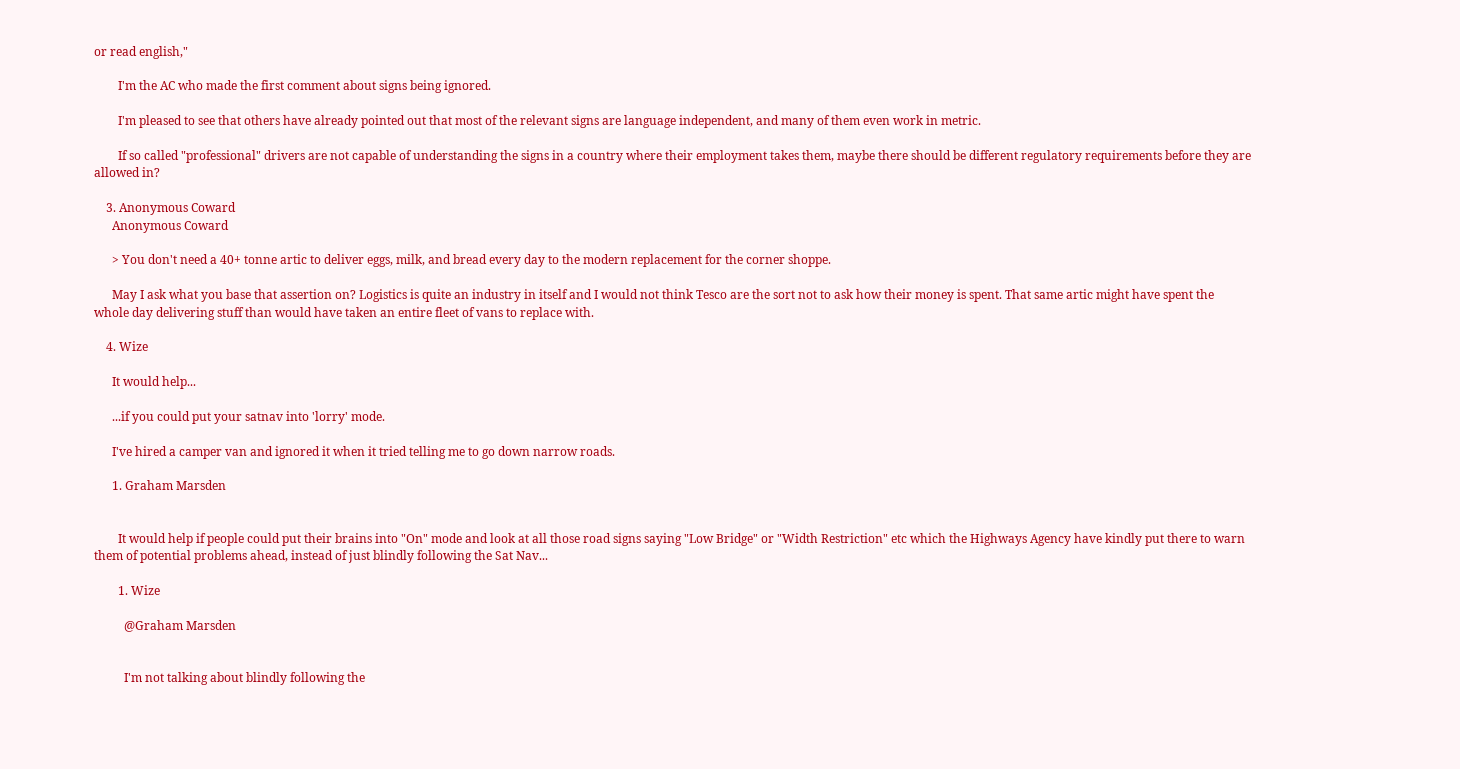or read english,"

        I'm the AC who made the first comment about signs being ignored.

        I'm pleased to see that others have already pointed out that most of the relevant signs are language independent, and many of them even work in metric.

        If so called "professional" drivers are not capable of understanding the signs in a country where their employment takes them, maybe there should be different regulatory requirements before they are allowed in?

    3. Anonymous Coward
      Anonymous Coward

      > You don't need a 40+ tonne artic to deliver eggs, milk, and bread every day to the modern replacement for the corner shoppe.

      May I ask what you base that assertion on? Logistics is quite an industry in itself and I would not think Tesco are the sort not to ask how their money is spent. That same artic might have spent the whole day delivering stuff than would have taken an entire fleet of vans to replace with.

    4. Wize

      It would help...

      ...if you could put your satnav into 'lorry' mode.

      I've hired a camper van and ignored it when it tried telling me to go down narrow roads.

      1. Graham Marsden


        It would help if people could put their brains into "On" mode and look at all those road signs saying "Low Bridge" or "Width Restriction" etc which the Highways Agency have kindly put there to warn them of potential problems ahead, instead of just blindly following the Sat Nav...

        1. Wize

          @Graham Marsden


          I'm not talking about blindly following the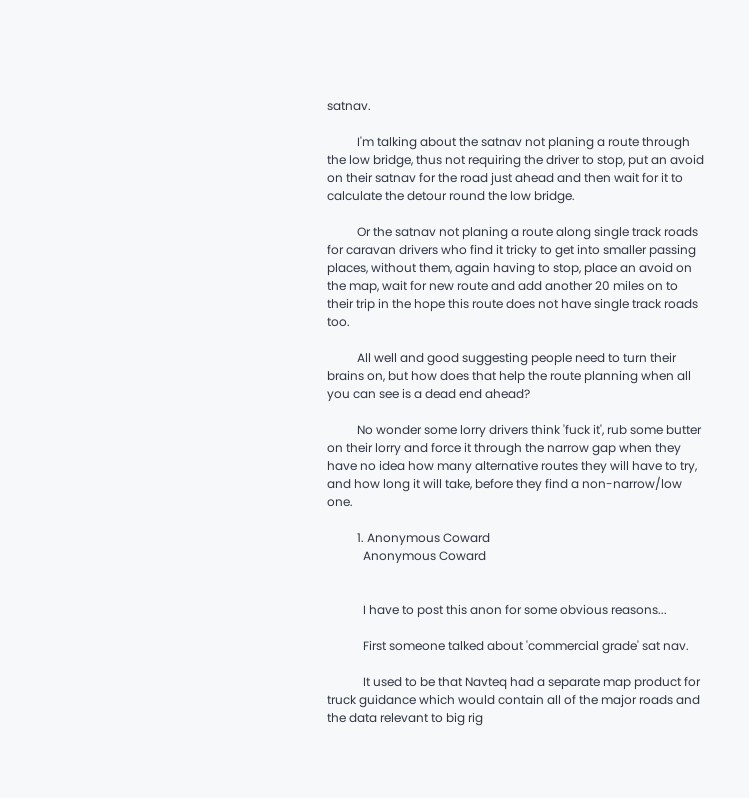satnav.

          I'm talking about the satnav not planing a route through the low bridge, thus not requiring the driver to stop, put an avoid on their satnav for the road just ahead and then wait for it to calculate the detour round the low bridge.

          Or the satnav not planing a route along single track roads for caravan drivers who find it tricky to get into smaller passing places, without them, again having to stop, place an avoid on the map, wait for new route and add another 20 miles on to their trip in the hope this route does not have single track roads too.

          All well and good suggesting people need to turn their brains on, but how does that help the route planning when all you can see is a dead end ahead?

          No wonder some lorry drivers think 'fuck it', rub some butter on their lorry and force it through the narrow gap when they have no idea how many alternative routes they will have to try, and how long it will take, before they find a non-narrow/low one.

          1. Anonymous Coward
            Anonymous Coward


            I have to post this anon for some obvious reasons...

            First someone talked about 'commercial grade' sat nav.

            It used to be that Navteq had a separate map product for truck guidance which would contain all of the major roads and the data relevant to big rig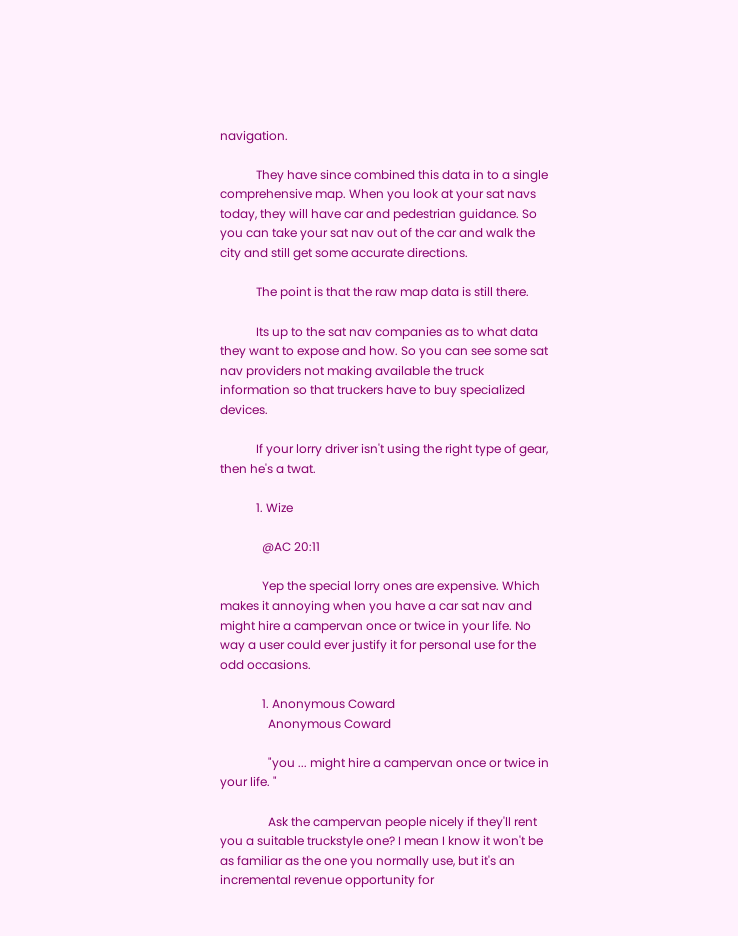navigation.

            They have since combined this data in to a single comprehensive map. When you look at your sat navs today, they will have car and pedestrian guidance. So you can take your sat nav out of the car and walk the city and still get some accurate directions.

            The point is that the raw map data is still there.

            Its up to the sat nav companies as to what data they want to expose and how. So you can see some sat nav providers not making available the truck information so that truckers have to buy specialized devices.

            If your lorry driver isn't using the right type of gear, then he's a twat.

            1. Wize

              @AC 20:11

              Yep the special lorry ones are expensive. Which makes it annoying when you have a car sat nav and might hire a campervan once or twice in your life. No way a user could ever justify it for personal use for the odd occasions.

              1. Anonymous Coward
                Anonymous Coward

                "you ... might hire a campervan once or twice in your life. "

                Ask the campervan people nicely if they'll rent you a suitable truckstyle one? I mean I know it won't be as familiar as the one you normally use, but it's an incremental revenue opportunity for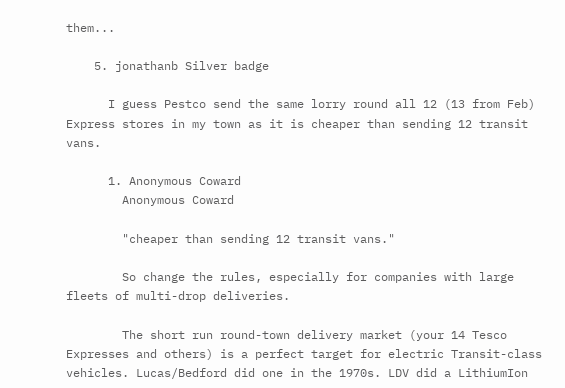them...

    5. jonathanb Silver badge

      I guess Pestco send the same lorry round all 12 (13 from Feb) Express stores in my town as it is cheaper than sending 12 transit vans.

      1. Anonymous Coward
        Anonymous Coward

        "cheaper than sending 12 transit vans."

        So change the rules, especially for companies with large fleets of multi-drop deliveries.

        The short run round-town delivery market (your 14 Tesco Expresses and others) is a perfect target for electric Transit-class vehicles. Lucas/Bedford did one in the 1970s. LDV did a LithiumIon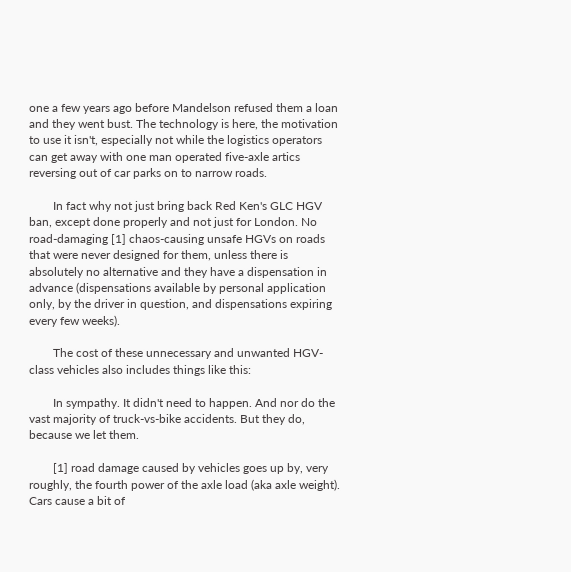one a few years ago before Mandelson refused them a loan and they went bust. The technology is here, the motivation to use it isn't, especially not while the logistics operators can get away with one man operated five-axle artics reversing out of car parks on to narrow roads.

        In fact why not just bring back Red Ken's GLC HGV ban, except done properly and not just for London. No road-damaging [1] chaos-causing unsafe HGVs on roads that were never designed for them, unless there is absolutely no alternative and they have a dispensation in advance (dispensations available by personal application only, by the driver in question, and dispensations expiring every few weeks).

        The cost of these unnecessary and unwanted HGV-class vehicles also includes things like this:

        In sympathy. It didn't need to happen. And nor do the vast majority of truck-vs-bike accidents. But they do, because we let them.

        [1] road damage caused by vehicles goes up by, very roughly, the fourth power of the axle load (aka axle weight). Cars cause a bit of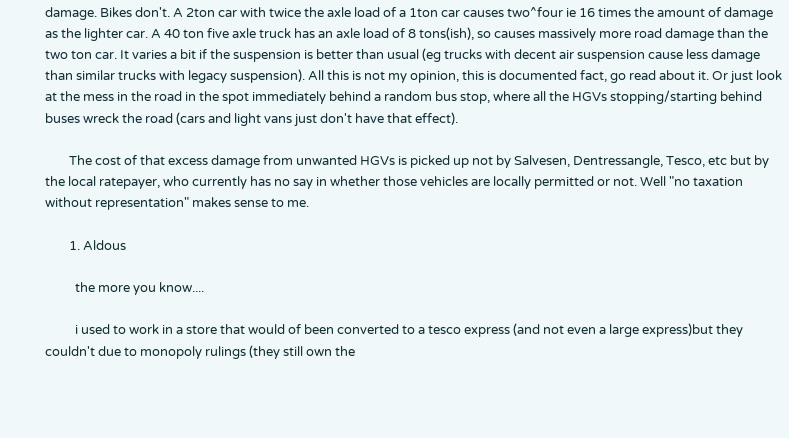damage. Bikes don't. A 2ton car with twice the axle load of a 1ton car causes two^four ie 16 times the amount of damage as the lighter car. A 40 ton five axle truck has an axle load of 8 tons(ish), so causes massively more road damage than the two ton car. It varies a bit if the suspension is better than usual (eg trucks with decent air suspension cause less damage than similar trucks with legacy suspension). All this is not my opinion, this is documented fact, go read about it. Or just look at the mess in the road in the spot immediately behind a random bus stop, where all the HGVs stopping/starting behind buses wreck the road (cars and light vans just don't have that effect).

        The cost of that excess damage from unwanted HGVs is picked up not by Salvesen, Dentressangle, Tesco, etc but by the local ratepayer, who currently has no say in whether those vehicles are locally permitted or not. Well "no taxation without representation" makes sense to me.

        1. Aldous

          the more you know....

          i used to work in a store that would of been converted to a tesco express (and not even a large express)but they couldn't due to monopoly rulings (they still own the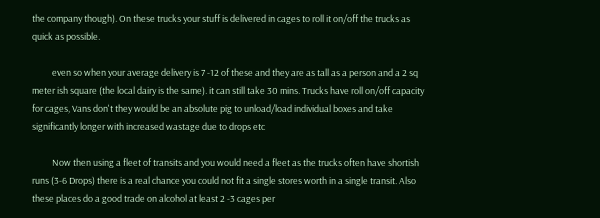the company though). On these trucks your stuff is delivered in cages to roll it on/off the trucks as quick as possible.

          even so when your average delivery is 7 -12 of these and they are as tall as a person and a 2 sq meter ish square (the local dairy is the same). it can still take 30 mins. Trucks have roll on/off capacity for cages, Vans don't they would be an absolute pig to unload/load individual boxes and take significantly longer with increased wastage due to drops etc

          Now then using a fleet of transits and you would need a fleet as the trucks often have shortish runs (3-6 Drops) there is a real chance you could not fit a single stores worth in a single transit. Also these places do a good trade on alcohol at least 2 -3 cages per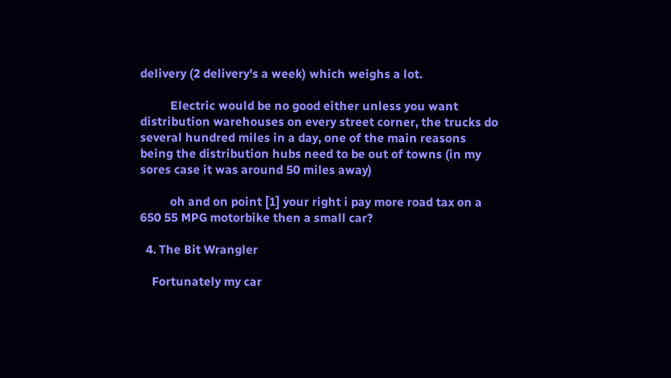delivery (2 delivery's a week) which weighs a lot.

          Electric would be no good either unless you want distribution warehouses on every street corner, the trucks do several hundred miles in a day, one of the main reasons being the distribution hubs need to be out of towns (in my sores case it was around 50 miles away)

          oh and on point [1] your right i pay more road tax on a 650 55 MPG motorbike then a small car?

  4. The Bit Wrangler

    Fortunately my car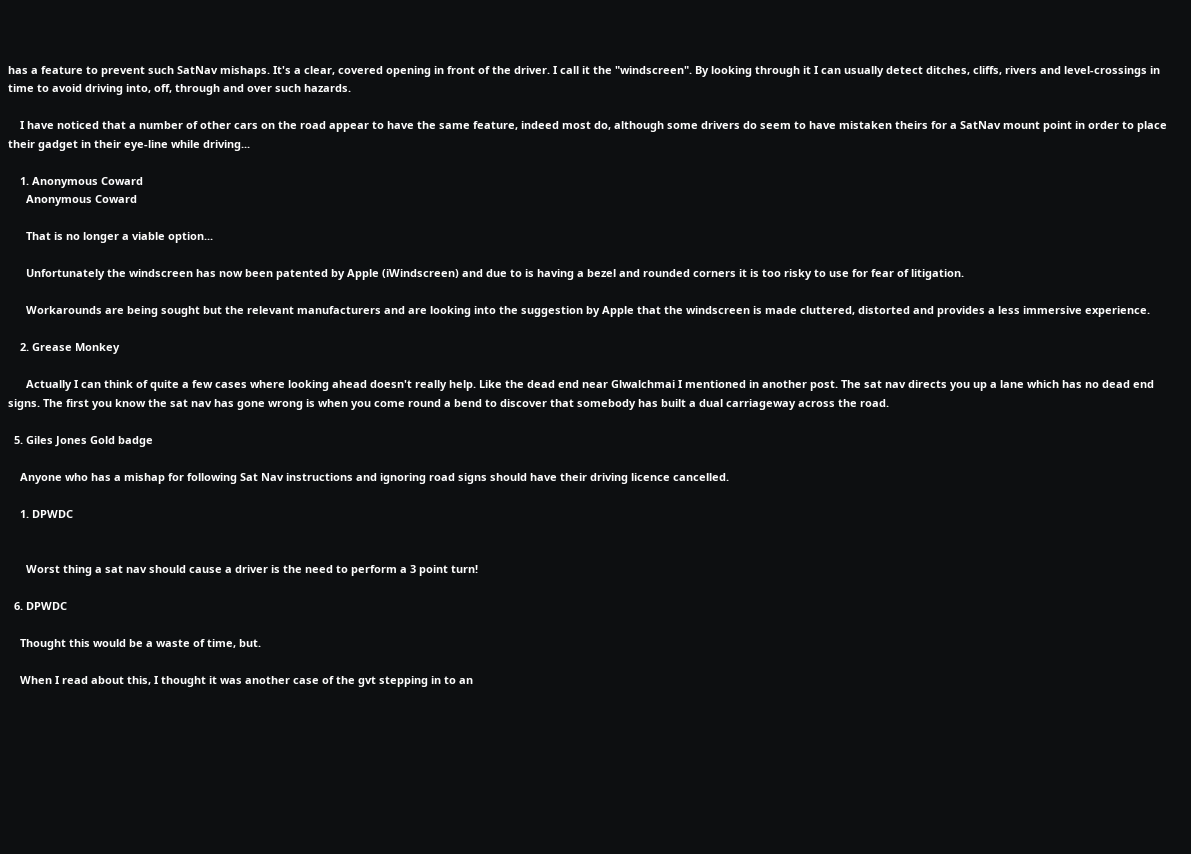has a feature to prevent such SatNav mishaps. It's a clear, covered opening in front of the driver. I call it the "windscreen". By looking through it I can usually detect ditches, cliffs, rivers and level-crossings in time to avoid driving into, off, through and over such hazards.

    I have noticed that a number of other cars on the road appear to have the same feature, indeed most do, although some drivers do seem to have mistaken theirs for a SatNav mount point in order to place their gadget in their eye-line while driving...

    1. Anonymous Coward
      Anonymous Coward

      That is no longer a viable option...

      Unfortunately the windscreen has now been patented by Apple (iWindscreen) and due to is having a bezel and rounded corners it is too risky to use for fear of litigation.

      Workarounds are being sought but the relevant manufacturers and are looking into the suggestion by Apple that the windscreen is made cluttered, distorted and provides a less immersive experience.

    2. Grease Monkey

      Actually I can think of quite a few cases where looking ahead doesn't really help. Like the dead end near Glwalchmai I mentioned in another post. The sat nav directs you up a lane which has no dead end signs. The first you know the sat nav has gone wrong is when you come round a bend to discover that somebody has built a dual carriageway across the road.

  5. Giles Jones Gold badge

    Anyone who has a mishap for following Sat Nav instructions and ignoring road signs should have their driving licence cancelled.

    1. DPWDC


      Worst thing a sat nav should cause a driver is the need to perform a 3 point turn!

  6. DPWDC

    Thought this would be a waste of time, but.

    When I read about this, I thought it was another case of the gvt stepping in to an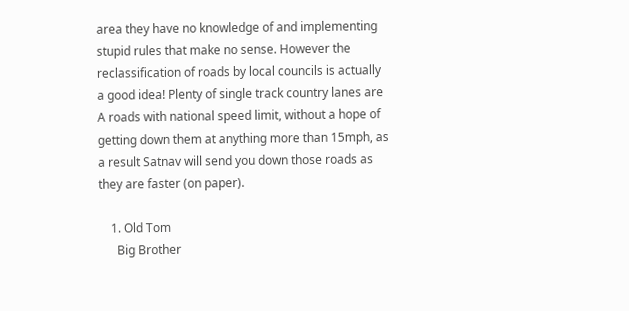area they have no knowledge of and implementing stupid rules that make no sense. However the reclassification of roads by local councils is actually a good idea! Plenty of single track country lanes are A roads with national speed limit, without a hope of getting down them at anything more than 15mph, as a result Satnav will send you down those roads as they are faster (on paper).

    1. Old Tom
      Big Brother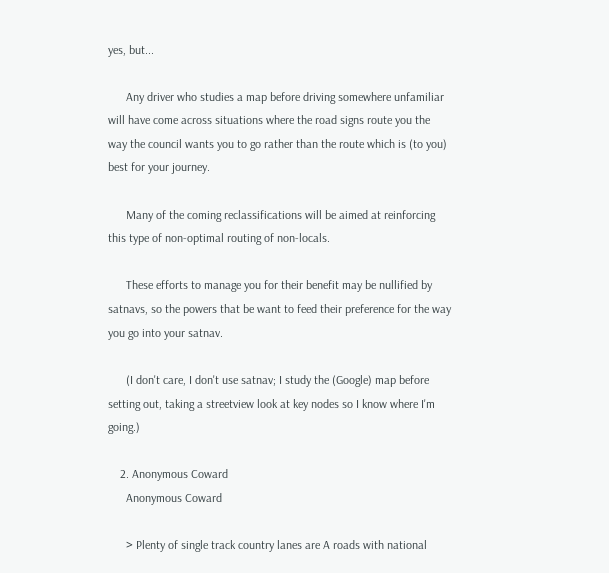yes, but...

      Any driver who studies a map before driving somewhere unfamiliar will have come across situations where the road signs route you the way the council wants you to go rather than the route which is (to you) best for your journey.

      Many of the coming reclassifications will be aimed at reinforcing this type of non-optimal routing of non-locals.

      These efforts to manage you for their benefit may be nullified by satnavs, so the powers that be want to feed their preference for the way you go into your satnav.

      (I don't care, I don't use satnav; I study the (Google) map before setting out, taking a streetview look at key nodes so I know where I'm going.)

    2. Anonymous Coward
      Anonymous Coward

      > Plenty of single track country lanes are A roads with national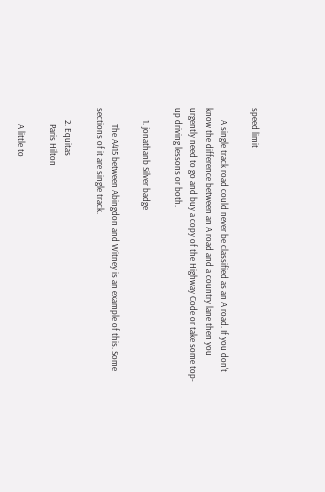speed limit

      A single track road could never be classified as an A road. If you don't know the difference between an A road and a country lane then you urgently need to go and buy a copy of the Highway Code or take some top-up driving lessons or both.

      1. jonathanb Silver badge

        The A415 between Abingdon and Witney is an example of this. Some sections of it are single track.

      2. Equitas
        Paris Hilton

        A little to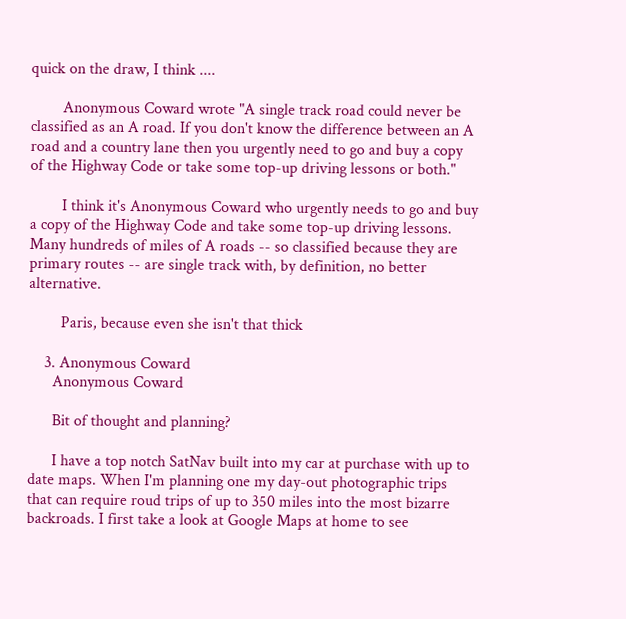quick on the draw, I think ....

        Anonymous Coward wrote "A single track road could never be classified as an A road. If you don't know the difference between an A road and a country lane then you urgently need to go and buy a copy of the Highway Code or take some top-up driving lessons or both."

        I think it's Anonymous Coward who urgently needs to go and buy a copy of the Highway Code and take some top-up driving lessons. Many hundreds of miles of A roads -- so classified because they are primary routes -- are single track with, by definition, no better alternative.

        Paris, because even she isn't that thick

    3. Anonymous Coward
      Anonymous Coward

      Bit of thought and planning?

      I have a top notch SatNav built into my car at purchase with up to date maps. When I'm planning one my day-out photographic trips that can require roud trips of up to 350 miles into the most bizarre backroads. I first take a look at Google Maps at home to see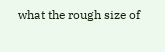what the rough size of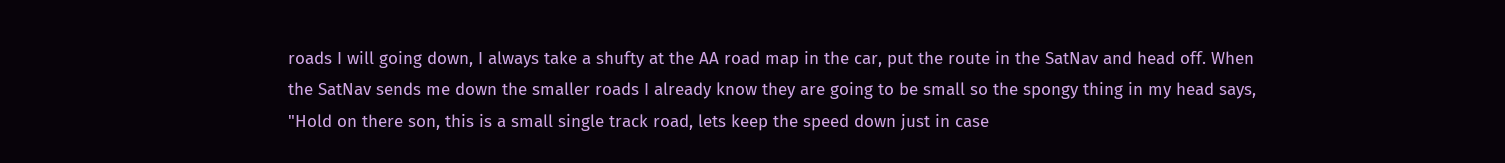roads I will going down, I always take a shufty at the AA road map in the car, put the route in the SatNav and head off. When the SatNav sends me down the smaller roads I already know they are going to be small so the spongy thing in my head says, "Hold on there son, this is a small single track road, lets keep the speed down just in case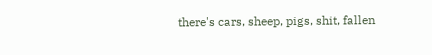there's cars, sheep, pigs, shit, fallen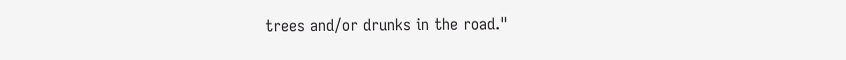trees and/or drunks in the road."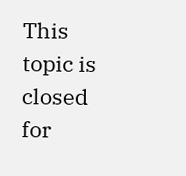This topic is closed for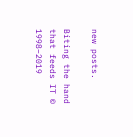new posts.

Biting the hand that feeds IT © 1998–2019